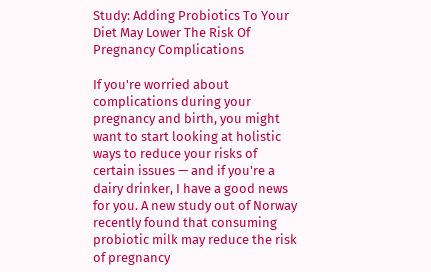Study: Adding Probiotics To Your Diet May Lower The Risk Of Pregnancy Complications

If you're worried about complications during your pregnancy and birth, you might want to start looking at holistic ways to reduce your risks of certain issues — and if you're a dairy drinker, I have a good news for you. A new study out of Norway recently found that consuming probiotic milk may reduce the risk of pregnancy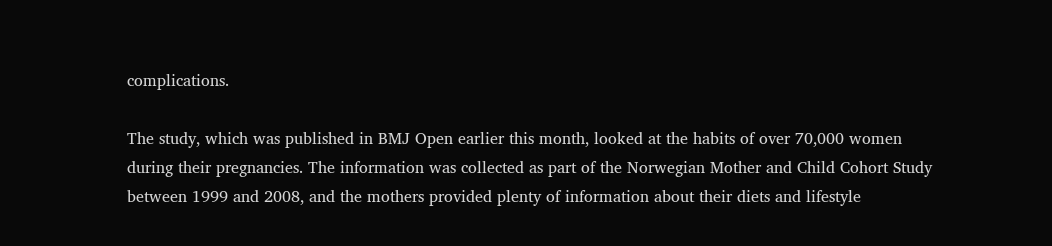complications.

The study, which was published in BMJ Open earlier this month, looked at the habits of over 70,000 women during their pregnancies. The information was collected as part of the Norwegian Mother and Child Cohort Study between 1999 and 2008, and the mothers provided plenty of information about their diets and lifestyle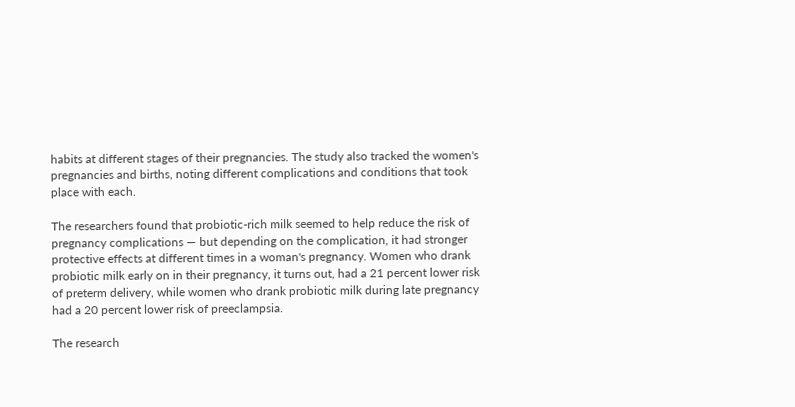habits at different stages of their pregnancies. The study also tracked the women's pregnancies and births, noting different complications and conditions that took place with each.

The researchers found that probiotic-rich milk seemed to help reduce the risk of pregnancy complications — but depending on the complication, it had stronger protective effects at different times in a woman's pregnancy. Women who drank probiotic milk early on in their pregnancy, it turns out, had a 21 percent lower risk of preterm delivery, while women who drank probiotic milk during late pregnancy had a 20 percent lower risk of preeclampsia.

The research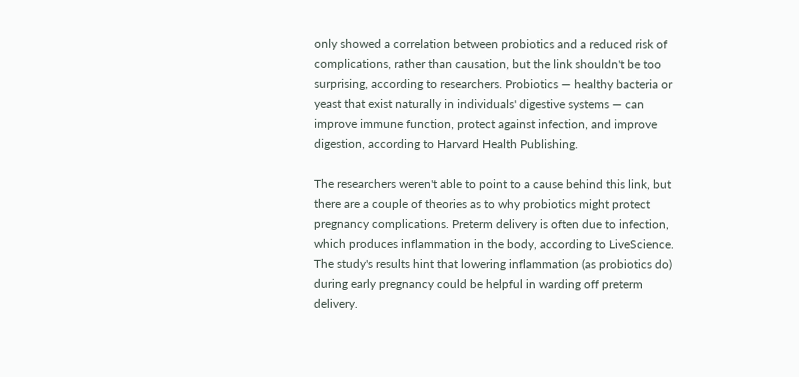only showed a correlation between probiotics and a reduced risk of complications, rather than causation, but the link shouldn't be too surprising, according to researchers. Probiotics — healthy bacteria or yeast that exist naturally in individuals' digestive systems — can improve immune function, protect against infection, and improve digestion, according to Harvard Health Publishing.

The researchers weren't able to point to a cause behind this link, but there are a couple of theories as to why probiotics might protect pregnancy complications. Preterm delivery is often due to infection, which produces inflammation in the body, according to LiveScience. The study's results hint that lowering inflammation (as probiotics do) during early pregnancy could be helpful in warding off preterm delivery.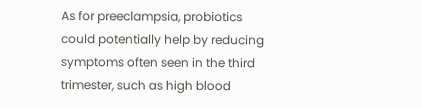As for preeclampsia, probiotics could potentially help by reducing symptoms often seen in the third trimester, such as high blood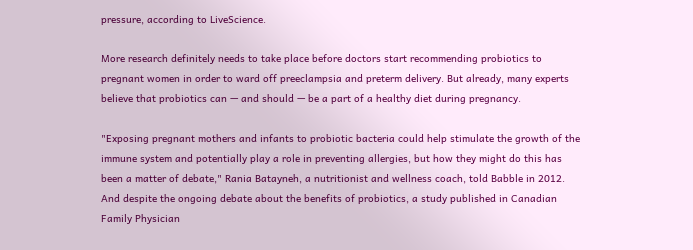pressure, according to LiveScience.

More research definitely needs to take place before doctors start recommending probiotics to pregnant women in order to ward off preeclampsia and preterm delivery. But already, many experts believe that probiotics can — and should — be a part of a healthy diet during pregnancy.

"Exposing pregnant mothers and infants to probiotic bacteria could help stimulate the growth of the immune system and potentially play a role in preventing allergies, but how they might do this has been a matter of debate," Rania Batayneh, a nutritionist and wellness coach, told Babble in 2012. And despite the ongoing debate about the benefits of probiotics, a study published in Canadian Family Physician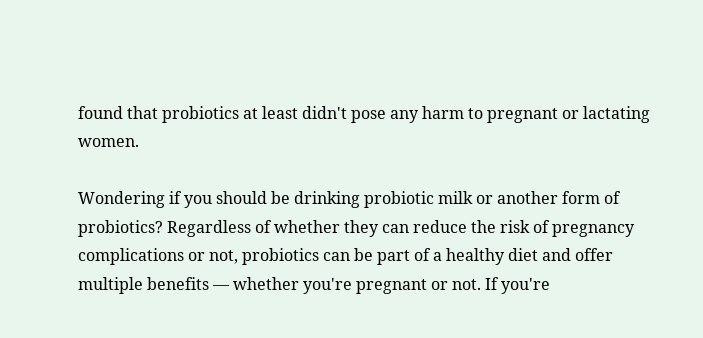found that probiotics at least didn't pose any harm to pregnant or lactating women.

Wondering if you should be drinking probiotic milk or another form of probiotics? Regardless of whether they can reduce the risk of pregnancy complications or not, probiotics can be part of a healthy diet and offer multiple benefits — whether you're pregnant or not. If you're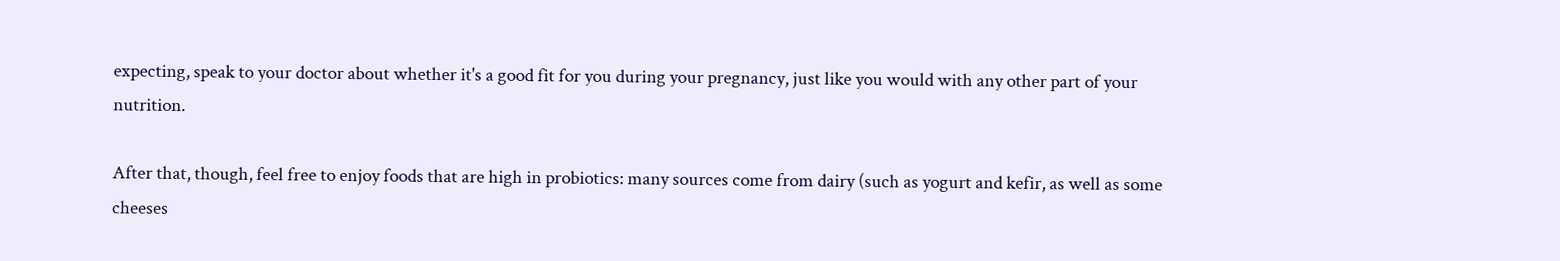expecting, speak to your doctor about whether it's a good fit for you during your pregnancy, just like you would with any other part of your nutrition.

After that, though, feel free to enjoy foods that are high in probiotics: many sources come from dairy (such as yogurt and kefir, as well as some cheeses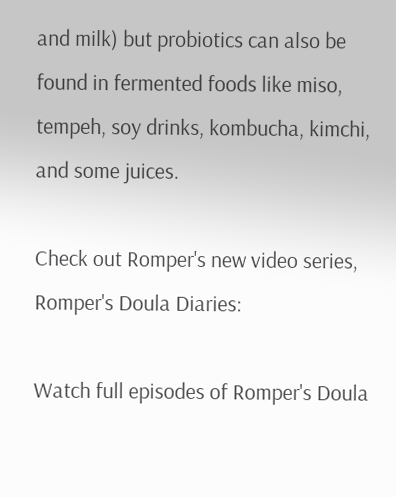and milk) but probiotics can also be found in fermented foods like miso, tempeh, soy drinks, kombucha, kimchi, and some juices.

Check out Romper's new video series, Romper's Doula Diaries:

Watch full episodes of Romper's Doula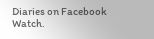Diaries on Facebook Watch.